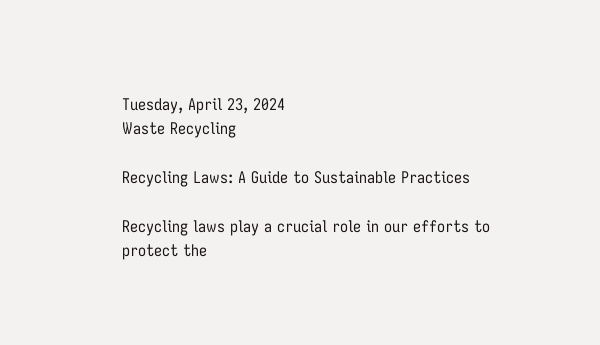Tuesday, April 23, 2024
Waste Recycling

Recycling Laws: A Guide to Sustainable Practices

Recycling laws play a crucial role in our efforts to protect the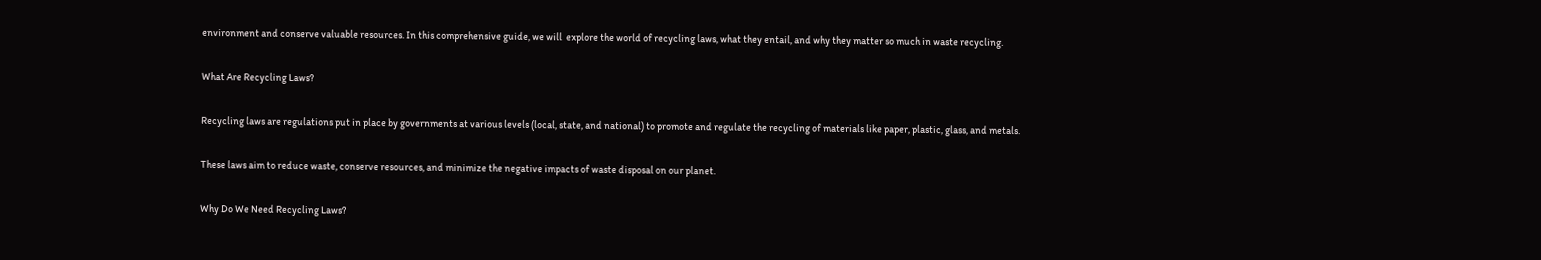environment and conserve valuable resources. In this comprehensive guide, we will  explore the world of recycling laws, what they entail, and why they matter so much in waste recycling.

What Are Recycling Laws?

Recycling laws are regulations put in place by governments at various levels (local, state, and national) to promote and regulate the recycling of materials like paper, plastic, glass, and metals.

These laws aim to reduce waste, conserve resources, and minimize the negative impacts of waste disposal on our planet.

Why Do We Need Recycling Laws?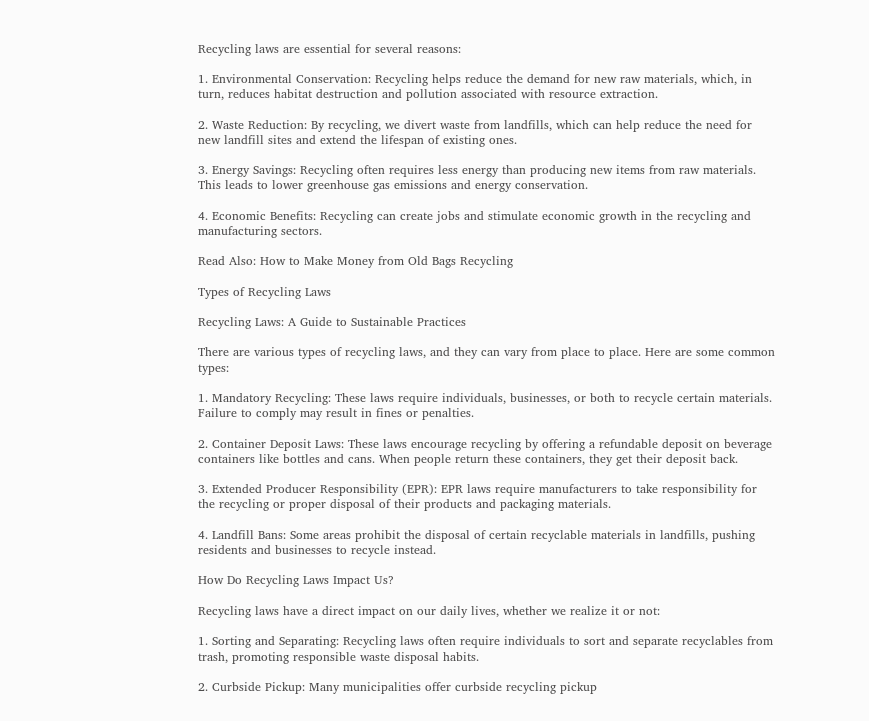Recycling laws are essential for several reasons:

1. Environmental Conservation: Recycling helps reduce the demand for new raw materials, which, in turn, reduces habitat destruction and pollution associated with resource extraction.

2. Waste Reduction: By recycling, we divert waste from landfills, which can help reduce the need for new landfill sites and extend the lifespan of existing ones.

3. Energy Savings: Recycling often requires less energy than producing new items from raw materials. This leads to lower greenhouse gas emissions and energy conservation.

4. Economic Benefits: Recycling can create jobs and stimulate economic growth in the recycling and manufacturing sectors.

Read Also: How to Make Money from Old Bags Recycling

Types of Recycling Laws

Recycling Laws: A Guide to Sustainable Practices

There are various types of recycling laws, and they can vary from place to place. Here are some common types:

1. Mandatory Recycling: These laws require individuals, businesses, or both to recycle certain materials. Failure to comply may result in fines or penalties.

2. Container Deposit Laws: These laws encourage recycling by offering a refundable deposit on beverage containers like bottles and cans. When people return these containers, they get their deposit back.

3. Extended Producer Responsibility (EPR): EPR laws require manufacturers to take responsibility for the recycling or proper disposal of their products and packaging materials.

4. Landfill Bans: Some areas prohibit the disposal of certain recyclable materials in landfills, pushing residents and businesses to recycle instead.

How Do Recycling Laws Impact Us?

Recycling laws have a direct impact on our daily lives, whether we realize it or not:

1. Sorting and Separating: Recycling laws often require individuals to sort and separate recyclables from trash, promoting responsible waste disposal habits.

2. Curbside Pickup: Many municipalities offer curbside recycling pickup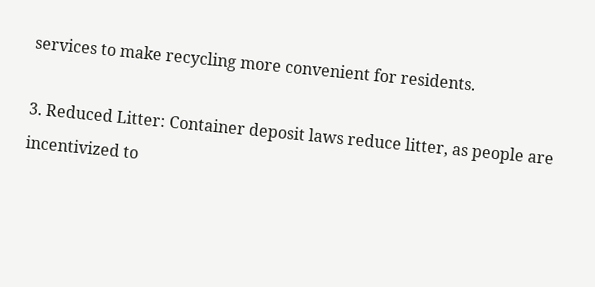services to make recycling more convenient for residents.

3. Reduced Litter: Container deposit laws reduce litter, as people are incentivized to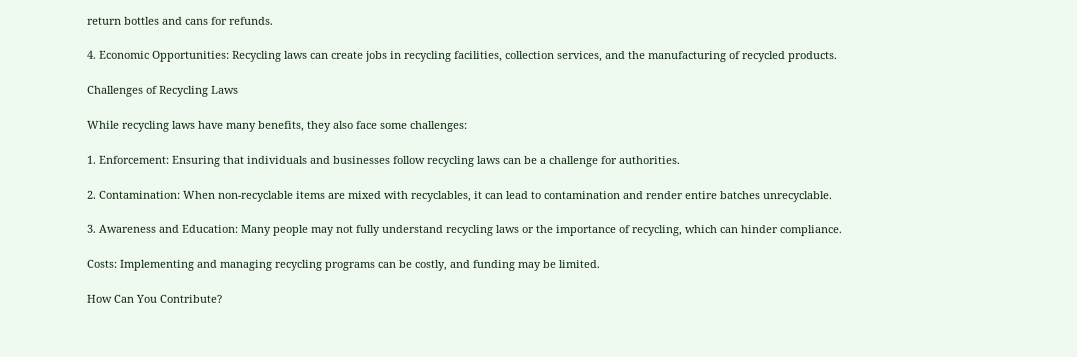return bottles and cans for refunds.

4. Economic Opportunities: Recycling laws can create jobs in recycling facilities, collection services, and the manufacturing of recycled products.

Challenges of Recycling Laws

While recycling laws have many benefits, they also face some challenges:

1. Enforcement: Ensuring that individuals and businesses follow recycling laws can be a challenge for authorities.

2. Contamination: When non-recyclable items are mixed with recyclables, it can lead to contamination and render entire batches unrecyclable.

3. Awareness and Education: Many people may not fully understand recycling laws or the importance of recycling, which can hinder compliance.

Costs: Implementing and managing recycling programs can be costly, and funding may be limited.

How Can You Contribute?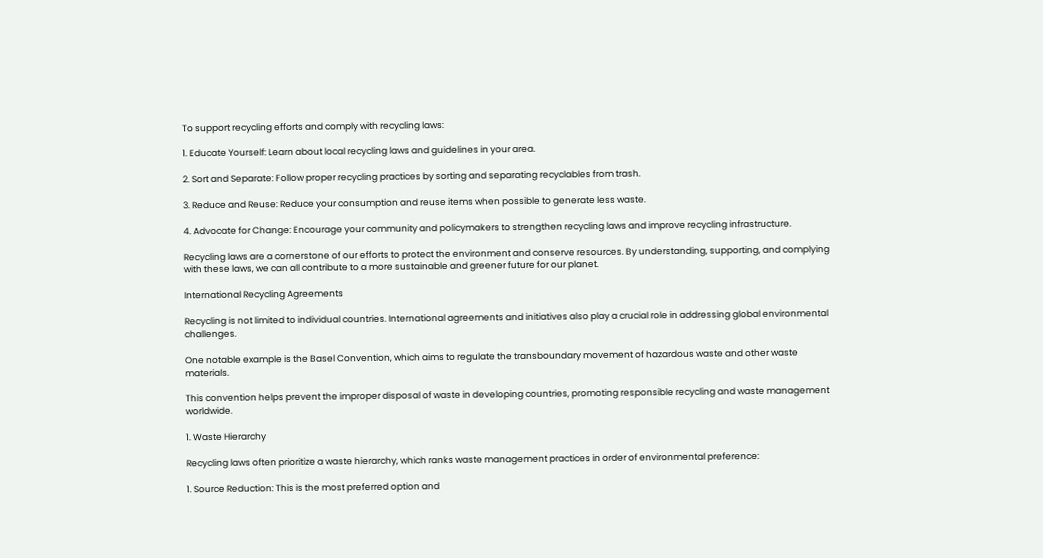To support recycling efforts and comply with recycling laws:

1. Educate Yourself: Learn about local recycling laws and guidelines in your area.

2. Sort and Separate: Follow proper recycling practices by sorting and separating recyclables from trash.

3. Reduce and Reuse: Reduce your consumption and reuse items when possible to generate less waste.

4. Advocate for Change: Encourage your community and policymakers to strengthen recycling laws and improve recycling infrastructure.

Recycling laws are a cornerstone of our efforts to protect the environment and conserve resources. By understanding, supporting, and complying with these laws, we can all contribute to a more sustainable and greener future for our planet.

International Recycling Agreements

Recycling is not limited to individual countries. International agreements and initiatives also play a crucial role in addressing global environmental challenges.

One notable example is the Basel Convention, which aims to regulate the transboundary movement of hazardous waste and other waste materials.

This convention helps prevent the improper disposal of waste in developing countries, promoting responsible recycling and waste management worldwide.

1. Waste Hierarchy

Recycling laws often prioritize a waste hierarchy, which ranks waste management practices in order of environmental preference:

1. Source Reduction: This is the most preferred option and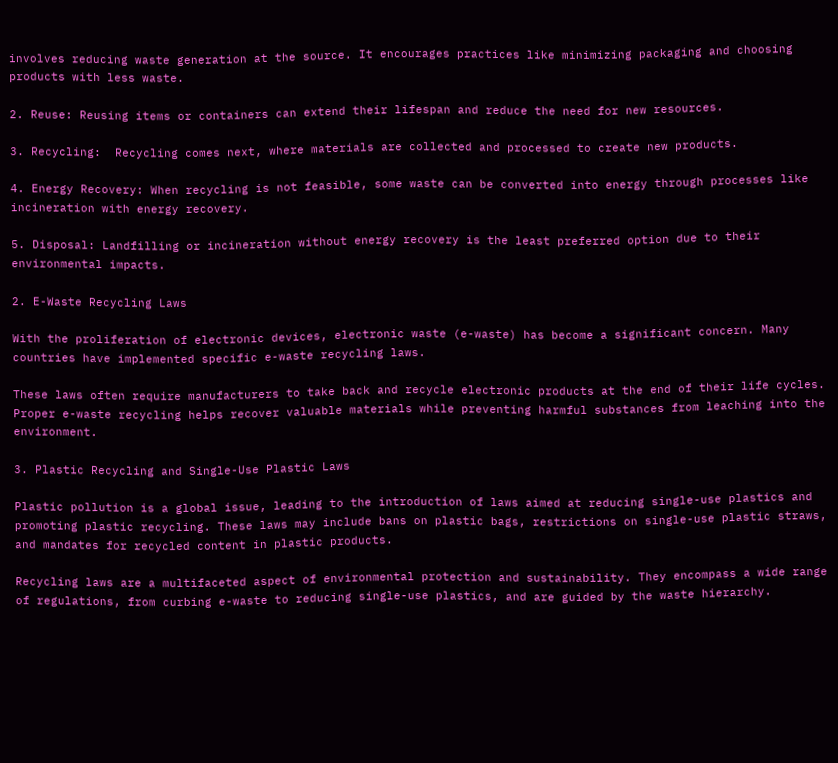involves reducing waste generation at the source. It encourages practices like minimizing packaging and choosing products with less waste.

2. Reuse: Reusing items or containers can extend their lifespan and reduce the need for new resources.

3. Recycling:  Recycling comes next, where materials are collected and processed to create new products.

4. Energy Recovery: When recycling is not feasible, some waste can be converted into energy through processes like incineration with energy recovery.

5. Disposal: Landfilling or incineration without energy recovery is the least preferred option due to their environmental impacts.

2. E-Waste Recycling Laws

With the proliferation of electronic devices, electronic waste (e-waste) has become a significant concern. Many countries have implemented specific e-waste recycling laws.

These laws often require manufacturers to take back and recycle electronic products at the end of their life cycles. Proper e-waste recycling helps recover valuable materials while preventing harmful substances from leaching into the environment.

3. Plastic Recycling and Single-Use Plastic Laws

Plastic pollution is a global issue, leading to the introduction of laws aimed at reducing single-use plastics and promoting plastic recycling. These laws may include bans on plastic bags, restrictions on single-use plastic straws, and mandates for recycled content in plastic products.

Recycling laws are a multifaceted aspect of environmental protection and sustainability. They encompass a wide range of regulations, from curbing e-waste to reducing single-use plastics, and are guided by the waste hierarchy.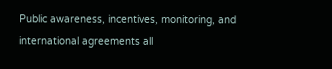Public awareness, incentives, monitoring, and international agreements all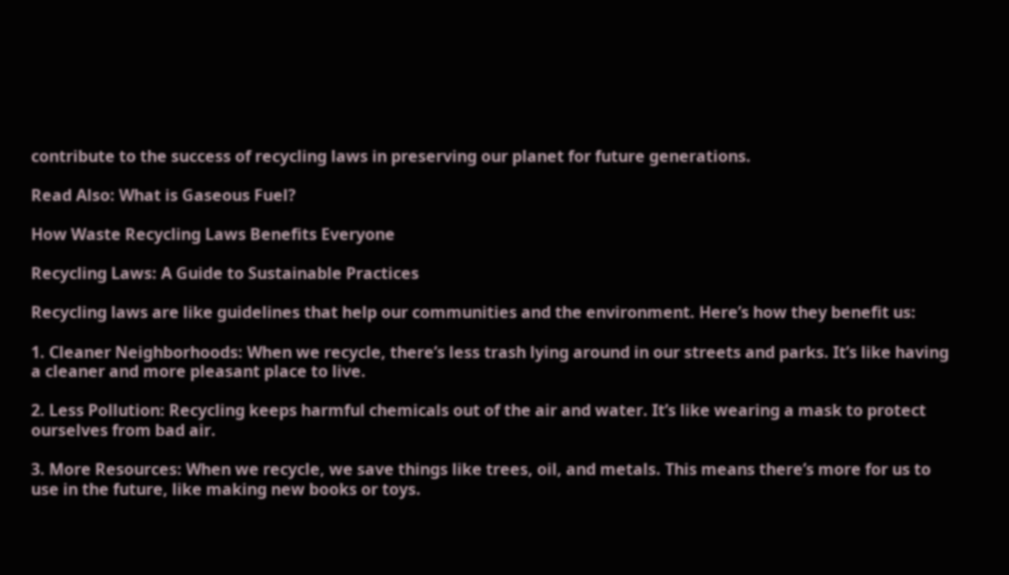contribute to the success of recycling laws in preserving our planet for future generations.

Read Also: What is Gaseous Fuel?

How Waste Recycling Laws Benefits Everyone

Recycling Laws: A Guide to Sustainable Practices

Recycling laws are like guidelines that help our communities and the environment. Here’s how they benefit us:

1. Cleaner Neighborhoods: When we recycle, there’s less trash lying around in our streets and parks. It’s like having a cleaner and more pleasant place to live.

2. Less Pollution: Recycling keeps harmful chemicals out of the air and water. It’s like wearing a mask to protect ourselves from bad air.

3. More Resources: When we recycle, we save things like trees, oil, and metals. This means there’s more for us to use in the future, like making new books or toys.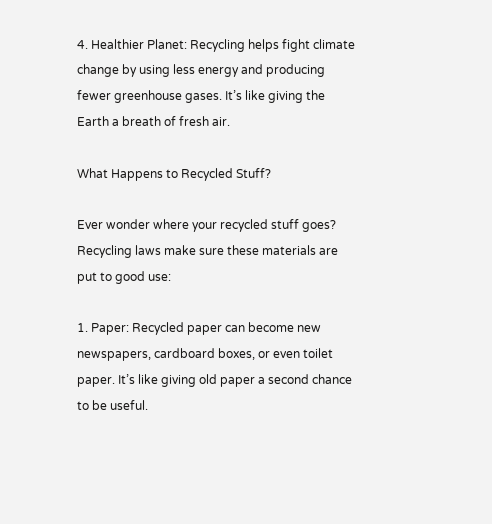4. Healthier Planet: Recycling helps fight climate change by using less energy and producing fewer greenhouse gases. It’s like giving the Earth a breath of fresh air.

What Happens to Recycled Stuff?

Ever wonder where your recycled stuff goes? Recycling laws make sure these materials are put to good use:

1. Paper: Recycled paper can become new newspapers, cardboard boxes, or even toilet paper. It’s like giving old paper a second chance to be useful.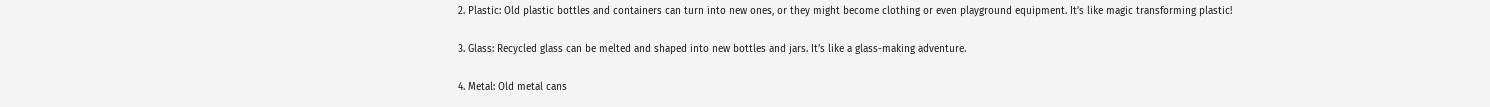2. Plastic: Old plastic bottles and containers can turn into new ones, or they might become clothing or even playground equipment. It’s like magic transforming plastic!

3. Glass: Recycled glass can be melted and shaped into new bottles and jars. It’s like a glass-making adventure.

4. Metal: Old metal cans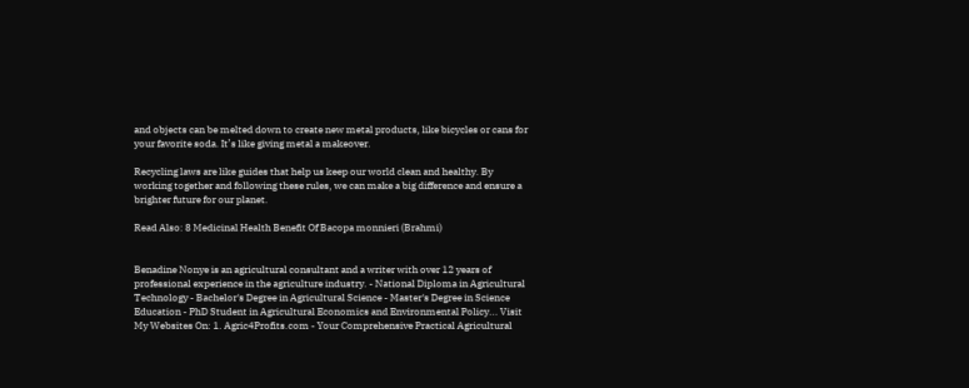and objects can be melted down to create new metal products, like bicycles or cans for your favorite soda. It’s like giving metal a makeover.

Recycling laws are like guides that help us keep our world clean and healthy. By working together and following these rules, we can make a big difference and ensure a brighter future for our planet.

Read Also: 8 Medicinal Health Benefit Of Bacopa monnieri (Brahmi)


Benadine Nonye is an agricultural consultant and a writer with over 12 years of professional experience in the agriculture industry. - National Diploma in Agricultural Technology - Bachelor's Degree in Agricultural Science - Master's Degree in Science Education - PhD Student in Agricultural Economics and Environmental Policy... Visit My Websites On: 1. Agric4Profits.com - Your Comprehensive Practical Agricultural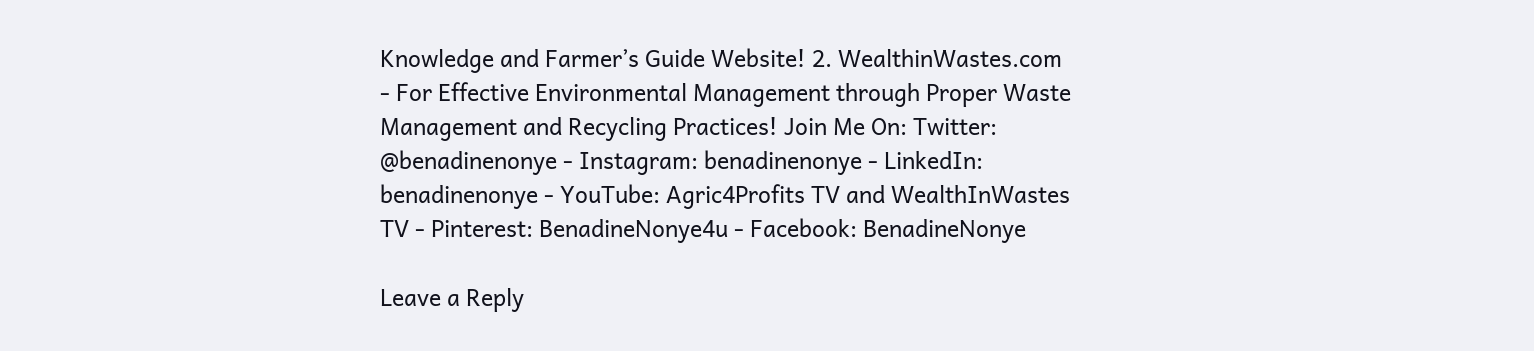Knowledge and Farmer’s Guide Website! 2. WealthinWastes.com - For Effective Environmental Management through Proper Waste Management and Recycling Practices! Join Me On: Twitter: @benadinenonye - Instagram: benadinenonye - LinkedIn: benadinenonye - YouTube: Agric4Profits TV and WealthInWastes TV - Pinterest: BenadineNonye4u - Facebook: BenadineNonye

Leave a Reply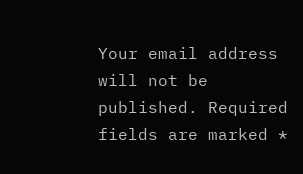Your email address will not be published. Required fields are marked *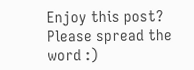Enjoy this post? Please spread the word :)